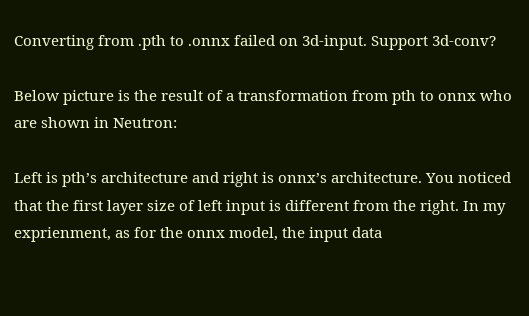Converting from .pth to .onnx failed on 3d-input. Support 3d-conv?

Below picture is the result of a transformation from pth to onnx who are shown in Neutron:

Left is pth’s architecture and right is onnx’s architecture. You noticed that the first layer size of left input is different from the right. In my exprienment, as for the onnx model, the input data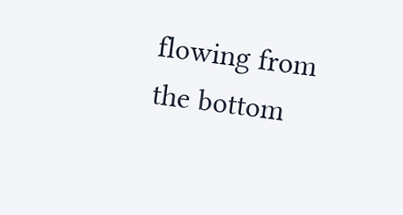flowing from the bottom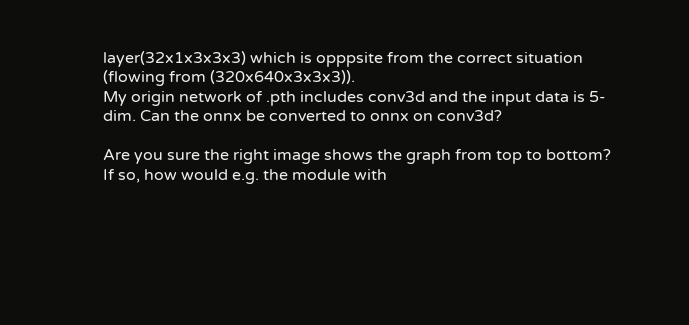layer(32x1x3x3x3) which is opppsite from the correct situation (flowing from (320x640x3x3x3)).
My origin network of .pth includes conv3d and the input data is 5-dim. Can the onnx be converted to onnx on conv3d?

Are you sure the right image shows the graph from top to bottom?
If so, how would e.g. the module with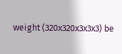weight (320x320x3x3x3) be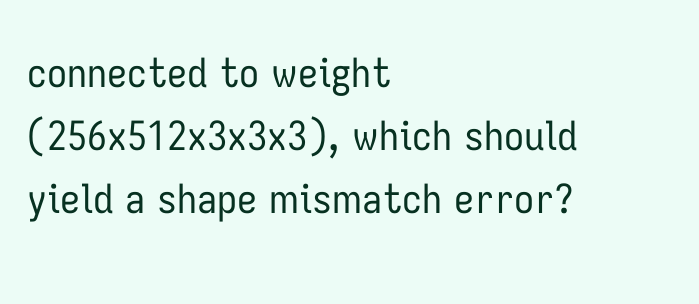connected to weight (256x512x3x3x3), which should yield a shape mismatch error?